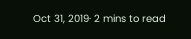Oct 31, 2019· 2 mins to read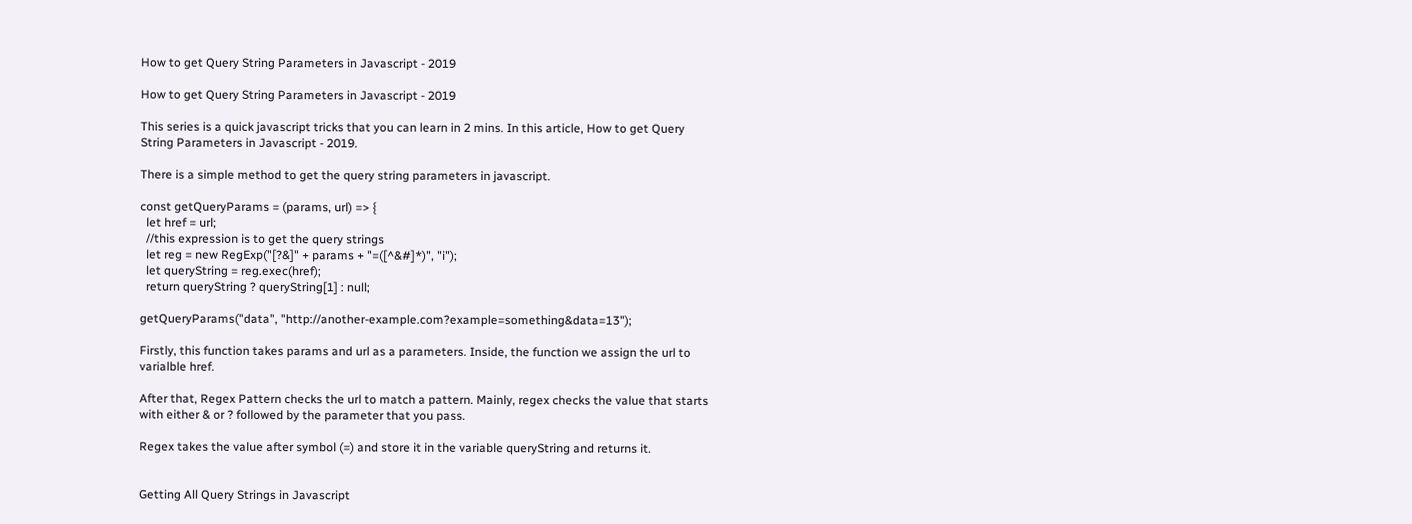How to get Query String Parameters in Javascript - 2019

How to get Query String Parameters in Javascript - 2019

This series is a quick javascript tricks that you can learn in 2 mins. In this article, How to get Query String Parameters in Javascript - 2019.

There is a simple method to get the query string parameters in javascript.

const getQueryParams = (params, url) => {
  let href = url;
  //this expression is to get the query strings
  let reg = new RegExp("[?&]" + params + "=([^&#]*)", "i");
  let queryString = reg.exec(href);
  return queryString ? queryString[1] : null;

getQueryParams("data", "http://another-example.com?example=something&data=13");

Firstly, this function takes params and url as a parameters. Inside, the function we assign the url to varialble href.

After that, Regex Pattern checks the url to match a pattern. Mainly, regex checks the value that starts with either & or ? followed by the parameter that you pass.

Regex takes the value after symbol (=) and store it in the variable queryString and returns it.


Getting All Query Strings in Javascript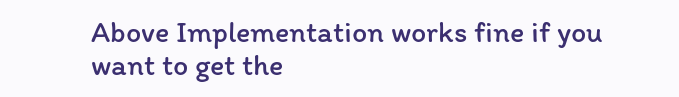Above Implementation works fine if you want to get the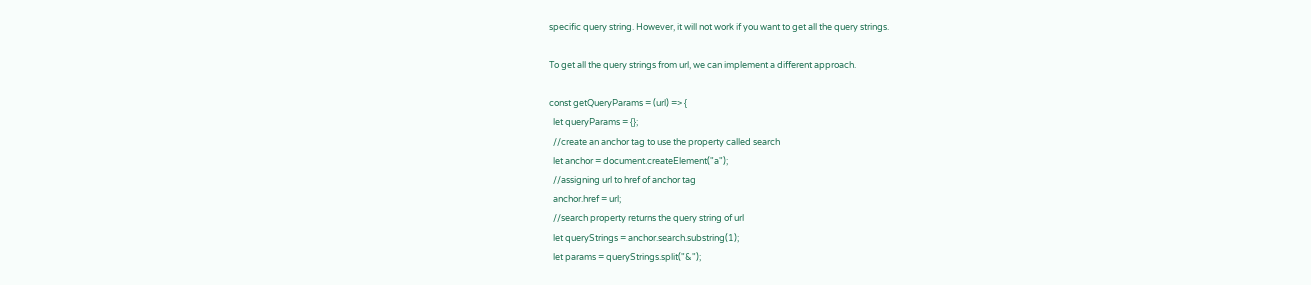specific query string. However, it will not work if you want to get all the query strings.

To get all the query strings from url, we can implement a different approach.

const getQueryParams = (url) => {
  let queryParams = {};
  //create an anchor tag to use the property called search
  let anchor = document.createElement("a");
  //assigning url to href of anchor tag
  anchor.href = url;
  //search property returns the query string of url
  let queryStrings = anchor.search.substring(1);
  let params = queryStrings.split("&");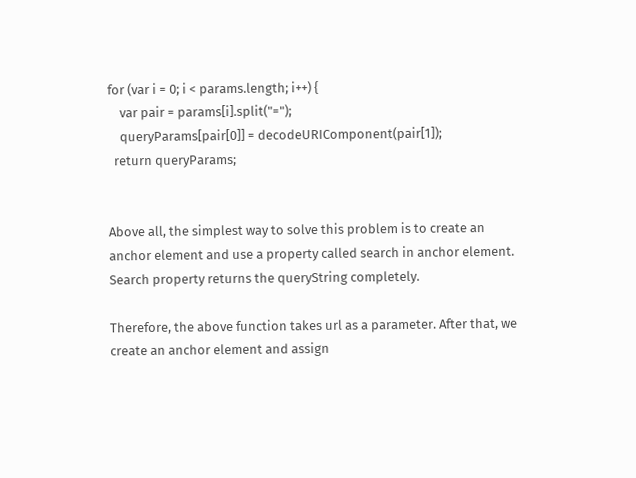for (var i = 0; i < params.length; i++) {
    var pair = params[i].split("=");
    queryParams[pair[0]] = decodeURIComponent(pair[1]);
  return queryParams;


Above all, the simplest way to solve this problem is to create an anchor element and use a property called search in anchor element. Search property returns the queryString completely.

Therefore, the above function takes url as a parameter. After that, we create an anchor element and assign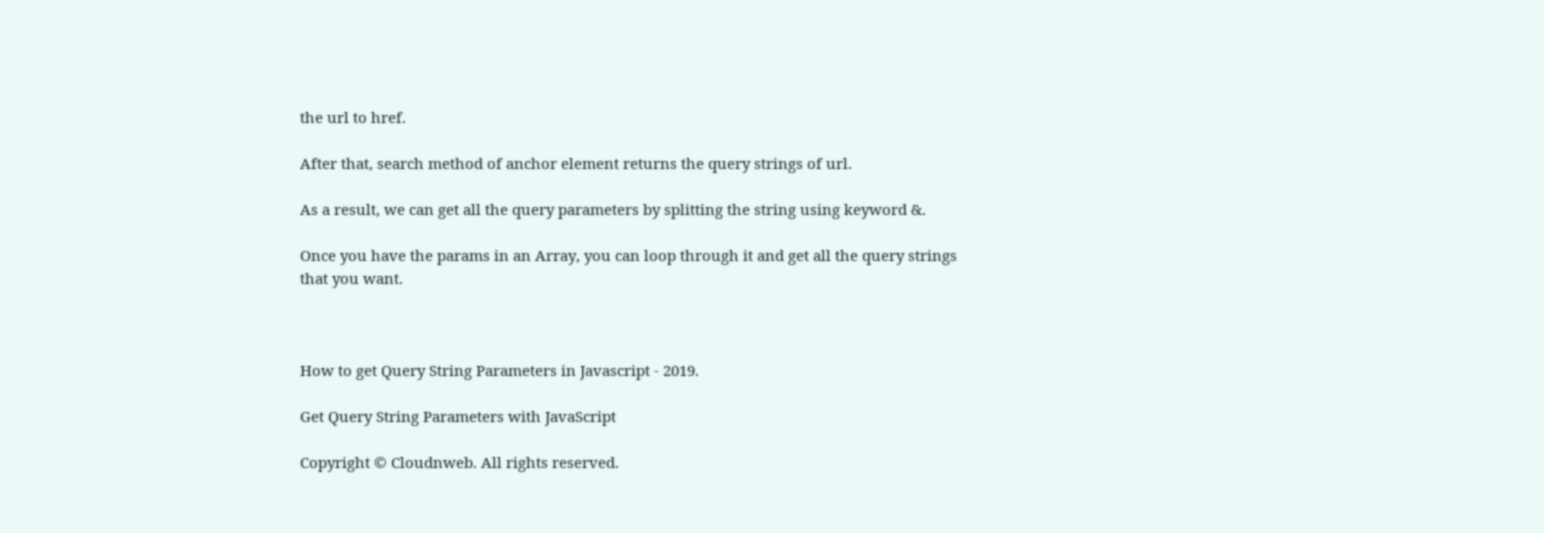the url to href.

After that, search method of anchor element returns the query strings of url.

As a result, we can get all the query parameters by splitting the string using keyword &.

Once you have the params in an Array, you can loop through it and get all the query strings that you want.



How to get Query String Parameters in Javascript - 2019.

Get Query String Parameters with JavaScript

Copyright © Cloudnweb. All rights reserved.